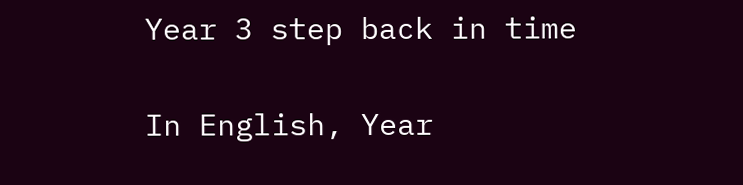Year 3 step back in time

In English, Year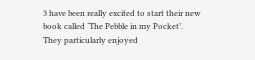3 have been really excited to start their new book called ‘The Pebble in my Pocket’. They particularly enjoyed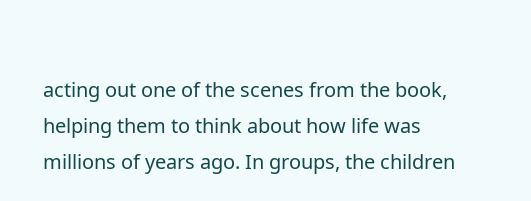acting out one of the scenes from the book, helping them to think about how life was millions of years ago. In groups, the children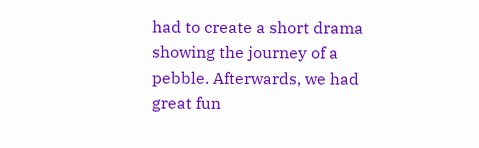had to create a short drama showing the journey of a pebble. Afterwards, we had great fun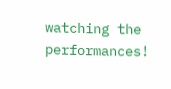watching the performances!